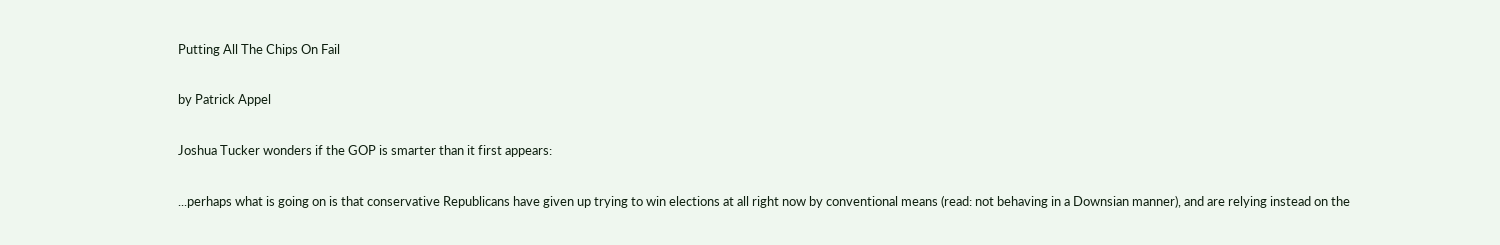Putting All The Chips On Fail

by Patrick Appel

Joshua Tucker wonders if the GOP is smarter than it first appears:

...perhaps what is going on is that conservative Republicans have given up trying to win elections at all right now by conventional means (read: not behaving in a Downsian manner), and are relying instead on the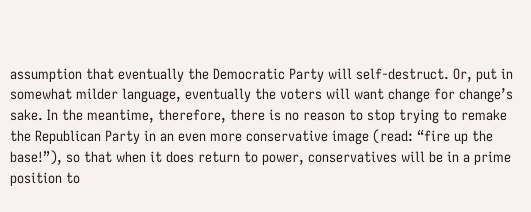assumption that eventually the Democratic Party will self-destruct. Or, put in somewhat milder language, eventually the voters will want change for change’s sake. In the meantime, therefore, there is no reason to stop trying to remake the Republican Party in an even more conservative image (read: “fire up the base!”), so that when it does return to power, conservatives will be in a prime position to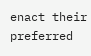enact their preferred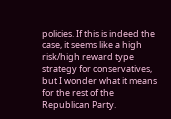policies. If this is indeed the case, it seems like a high risk/high reward type strategy for conservatives, but I wonder what it means for the rest of the Republican Party.